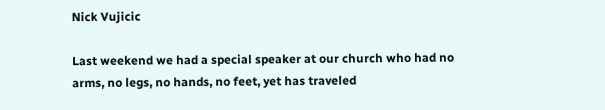Nick Vujicic

Last weekend we had a special speaker at our church who had no arms, no legs, no hands, no feet, yet has traveled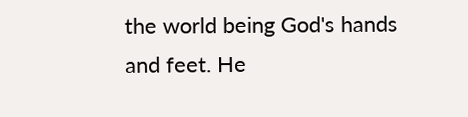the world being God's hands and feet. He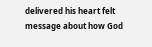delivered his heart felt message about how God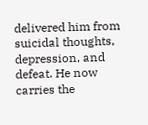delivered him from suicidal thoughts, depression, and defeat. He now carries the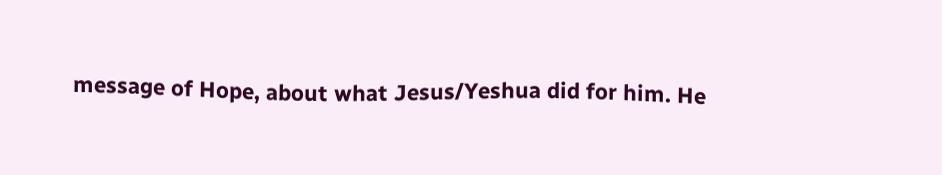message of Hope, about what Jesus/Yeshua did for him. He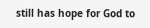still has hope for God to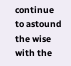continue to astound the wise with the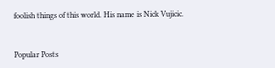foolish things of this world. His name is Nick Vujicic.


Popular Posts